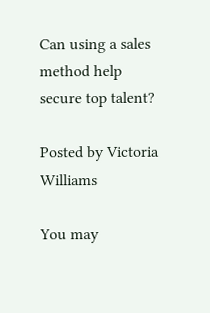Can using a sales method help secure top talent?

Posted by Victoria Williams

You may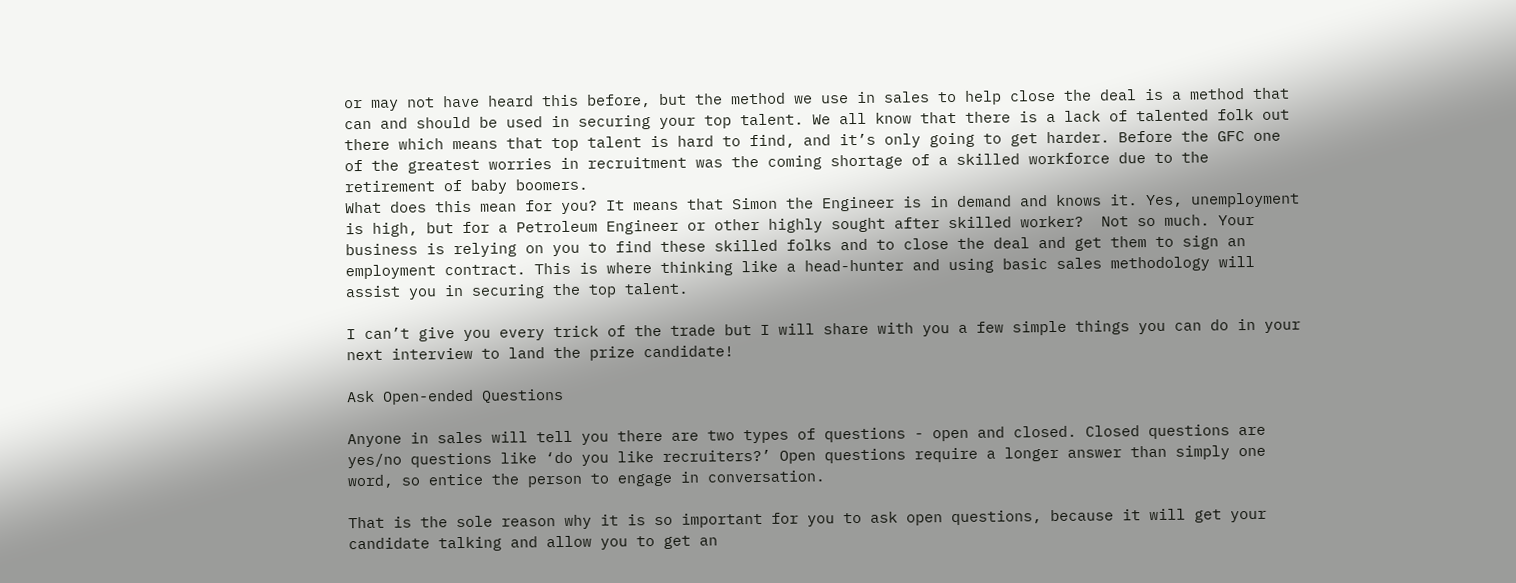or may not have heard this before, but the method we use in sales to help close the deal is a method that can and should be used in securing your top talent. We all know that there is a lack of talented folk out there which means that top talent is hard to find, and it’s only going to get harder. Before the GFC one of the greatest worries in recruitment was the coming shortage of a skilled workforce due to the retirement of baby boomers.
What does this mean for you? It means that Simon the Engineer is in demand and knows it. Yes, unemployment is high, but for a Petroleum Engineer or other highly sought after skilled worker?  Not so much. Your business is relying on you to find these skilled folks and to close the deal and get them to sign an employment contract. This is where thinking like a head-hunter and using basic sales methodology will assist you in securing the top talent.

I can’t give you every trick of the trade but I will share with you a few simple things you can do in your next interview to land the prize candidate!

Ask Open-ended Questions

Anyone in sales will tell you there are two types of questions - open and closed. Closed questions are yes/no questions like ‘do you like recruiters?’ Open questions require a longer answer than simply one word, so entice the person to engage in conversation.

That is the sole reason why it is so important for you to ask open questions, because it will get your candidate talking and allow you to get an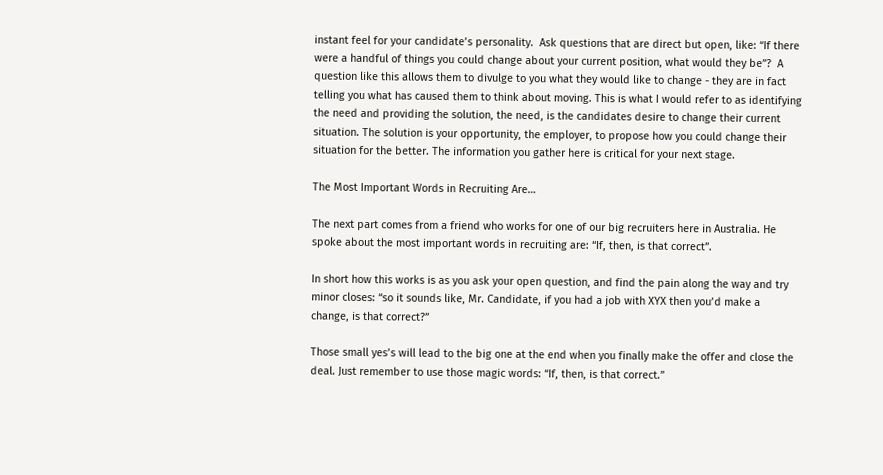instant feel for your candidate’s personality.  Ask questions that are direct but open, like: “If there were a handful of things you could change about your current position, what would they be”?  A question like this allows them to divulge to you what they would like to change - they are in fact telling you what has caused them to think about moving. This is what I would refer to as identifying the need and providing the solution, the need, is the candidates desire to change their current situation. The solution is your opportunity, the employer, to propose how you could change their situation for the better. The information you gather here is critical for your next stage.

The Most Important Words in Recruiting Are…

The next part comes from a friend who works for one of our big recruiters here in Australia. He spoke about the most important words in recruiting are: “If, then, is that correct”.

In short how this works is as you ask your open question, and find the pain along the way and try minor closes: “so it sounds like, Mr. Candidate, if you had a job with XYX then you’d make a change, is that correct?”

Those small yes’s will lead to the big one at the end when you finally make the offer and close the deal. Just remember to use those magic words: “If, then, is that correct.”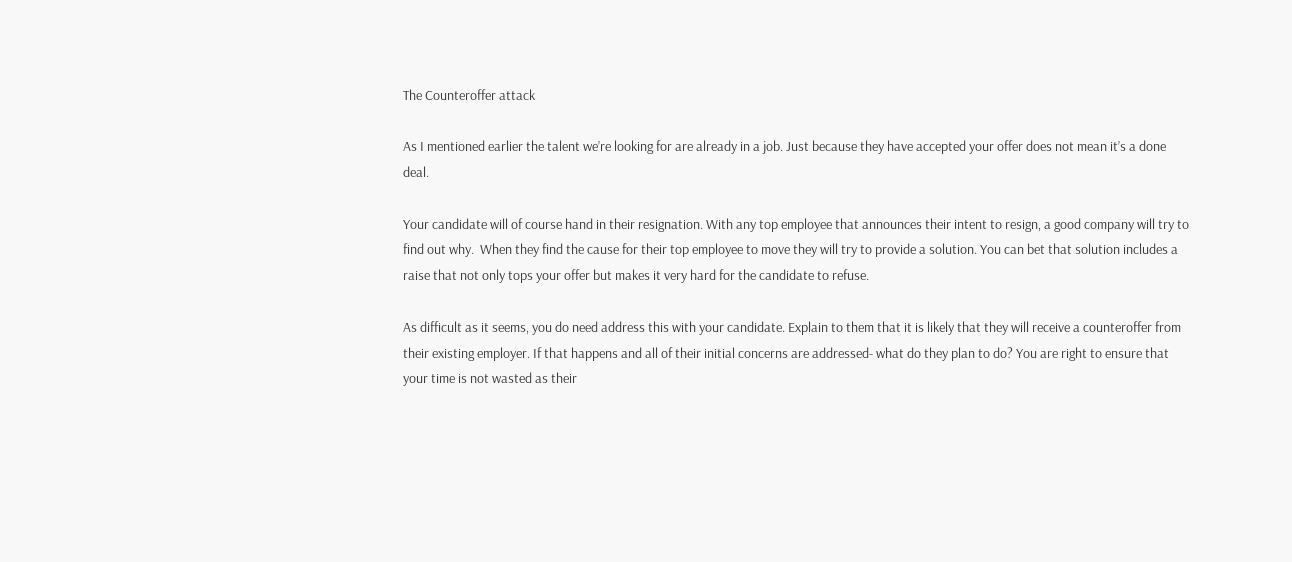The Counteroffer attack

As I mentioned earlier the talent we’re looking for are already in a job. Just because they have accepted your offer does not mean it’s a done deal.

Your candidate will of course hand in their resignation. With any top employee that announces their intent to resign, a good company will try to find out why.  When they find the cause for their top employee to move they will try to provide a solution. You can bet that solution includes a raise that not only tops your offer but makes it very hard for the candidate to refuse.

As difficult as it seems, you do need address this with your candidate. Explain to them that it is likely that they will receive a counteroffer from their existing employer. If that happens and all of their initial concerns are addressed- what do they plan to do? You are right to ensure that your time is not wasted as their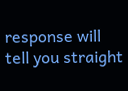response will tell you straight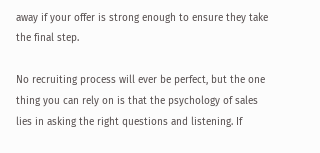away if your offer is strong enough to ensure they take the final step.

No recruiting process will ever be perfect, but the one thing you can rely on is that the psychology of sales lies in asking the right questions and listening. If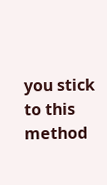you stick to this method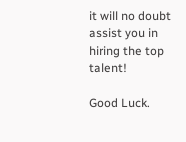it will no doubt assist you in hiring the top talent!

Good Luck.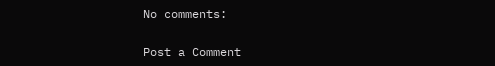No comments:

Post a Comment